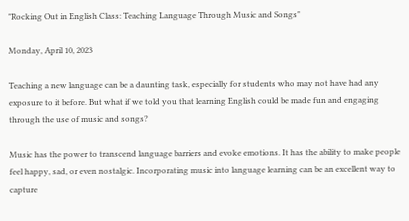"Rocking Out in English Class: Teaching Language Through Music and Songs"

Monday, April 10, 2023

Teaching a new language can be a daunting task, especially for students who may not have had any exposure to it before. But what if we told you that learning English could be made fun and engaging through the use of music and songs?

Music has the power to transcend language barriers and evoke emotions. It has the ability to make people feel happy, sad, or even nostalgic. Incorporating music into language learning can be an excellent way to capture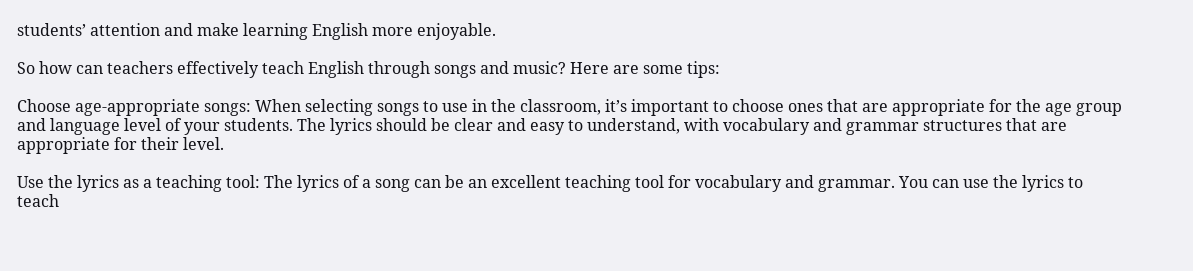students’ attention and make learning English more enjoyable.

So how can teachers effectively teach English through songs and music? Here are some tips:

Choose age-appropriate songs: When selecting songs to use in the classroom, it’s important to choose ones that are appropriate for the age group and language level of your students. The lyrics should be clear and easy to understand, with vocabulary and grammar structures that are appropriate for their level.

Use the lyrics as a teaching tool: The lyrics of a song can be an excellent teaching tool for vocabulary and grammar. You can use the lyrics to teach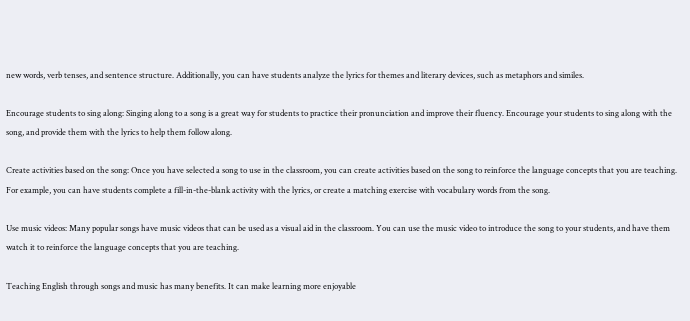new words, verb tenses, and sentence structure. Additionally, you can have students analyze the lyrics for themes and literary devices, such as metaphors and similes.

Encourage students to sing along: Singing along to a song is a great way for students to practice their pronunciation and improve their fluency. Encourage your students to sing along with the song, and provide them with the lyrics to help them follow along.

Create activities based on the song: Once you have selected a song to use in the classroom, you can create activities based on the song to reinforce the language concepts that you are teaching. For example, you can have students complete a fill-in-the-blank activity with the lyrics, or create a matching exercise with vocabulary words from the song.

Use music videos: Many popular songs have music videos that can be used as a visual aid in the classroom. You can use the music video to introduce the song to your students, and have them watch it to reinforce the language concepts that you are teaching.

Teaching English through songs and music has many benefits. It can make learning more enjoyable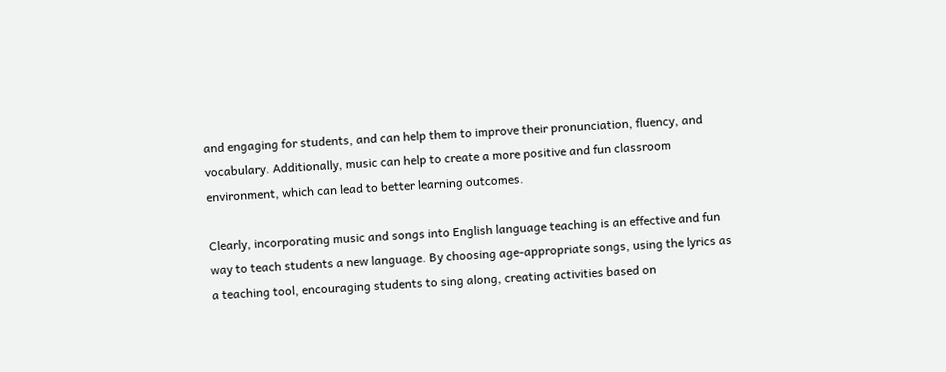and engaging for students, and can help them to improve their pronunciation, fluency, and vocabulary. Additionally, music can help to create a more positive and fun classroom environment, which can lead to better learning outcomes.

Clearly, incorporating music and songs into English language teaching is an effective and fun way to teach students a new language. By choosing age-appropriate songs, using the lyrics as a teaching tool, encouraging students to sing along, creating activities based on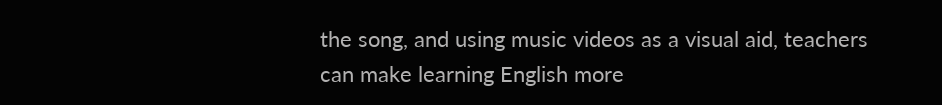the song, and using music videos as a visual aid, teachers can make learning English more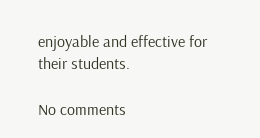enjoyable and effective for their students.

No comments